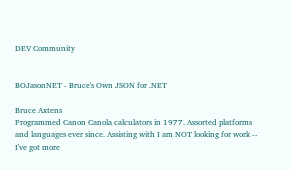DEV Community


BOJasonNET - Bruce's Own JSON for .NET

Bruce Axtens
Programmed Canon Canola calculators in 1977. Assorted platforms and languages ever since. Assisting with I am NOT looking for work -- I've got more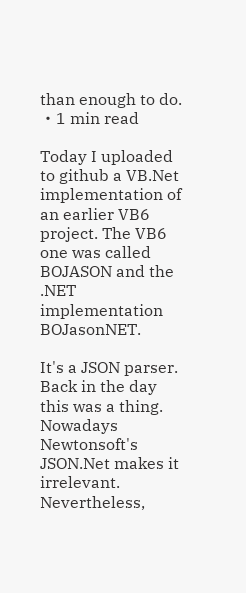than enough to do.
・1 min read

Today I uploaded to github a VB.Net implementation of an earlier VB6 project. The VB6 one was called BOJASON and the .NET implementation BOJasonNET.

It's a JSON parser. Back in the day this was a thing. Nowadays Newtonsoft's JSON.Net makes it irrelevant. Nevertheless,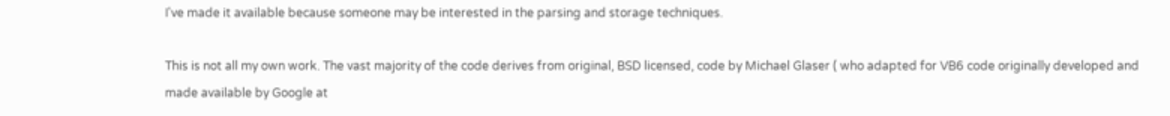I've made it available because someone may be interested in the parsing and storage techniques.

This is not all my own work. The vast majority of the code derives from original, BSD licensed, code by Michael Glaser ( who adapted for VB6 code originally developed and made available by Google at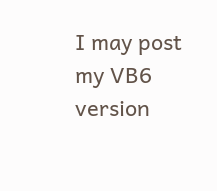I may post my VB6 version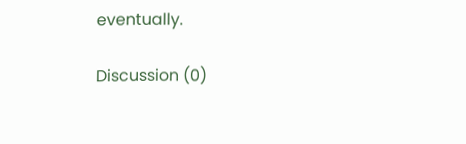eventually.

Discussion (0)